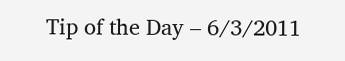Tip of the Day – 6/3/2011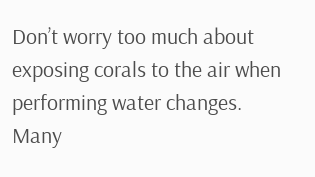Don’t worry too much about exposing corals to the air when performing water changes. Many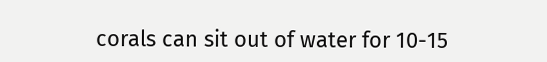corals can sit out of water for 10-15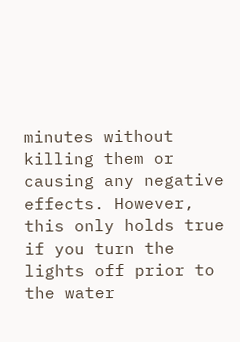minutes without killing them or causing any negative effects. However, this only holds true if you turn the lights off prior to the water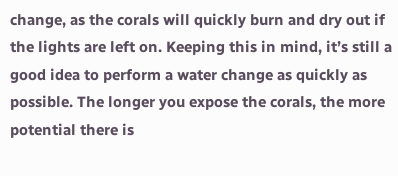change, as the corals will quickly burn and dry out if the lights are left on. Keeping this in mind, it’s still a good idea to perform a water change as quickly as possible. The longer you expose the corals, the more potential there is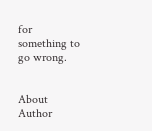for something to go wrong.


About Author